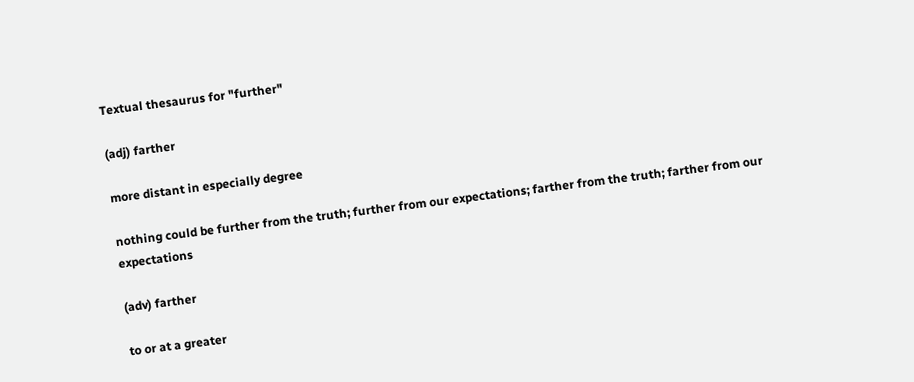Textual thesaurus for "further"

(adj) farther

more distant in especially degree

nothing could be further from the truth; further from our expectations; farther from the truth; farther from our expectations

(adv) farther

to or at a greater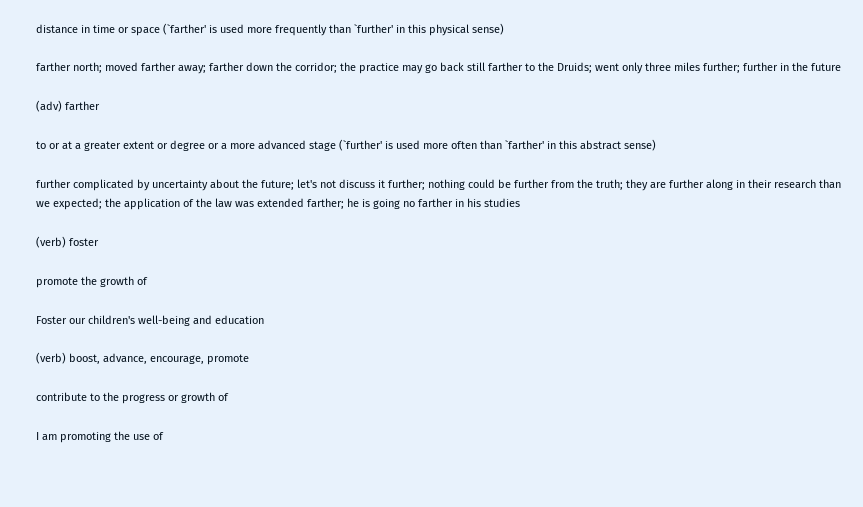distance in time or space (`farther' is used more frequently than `further' in this physical sense)

farther north; moved farther away; farther down the corridor; the practice may go back still farther to the Druids; went only three miles further; further in the future

(adv) farther

to or at a greater extent or degree or a more advanced stage (`further' is used more often than `farther' in this abstract sense)

further complicated by uncertainty about the future; let's not discuss it further; nothing could be further from the truth; they are further along in their research than we expected; the application of the law was extended farther; he is going no farther in his studies

(verb) foster

promote the growth of

Foster our children's well-being and education

(verb) boost, advance, encourage, promote

contribute to the progress or growth of

I am promoting the use of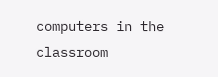computers in the classroom